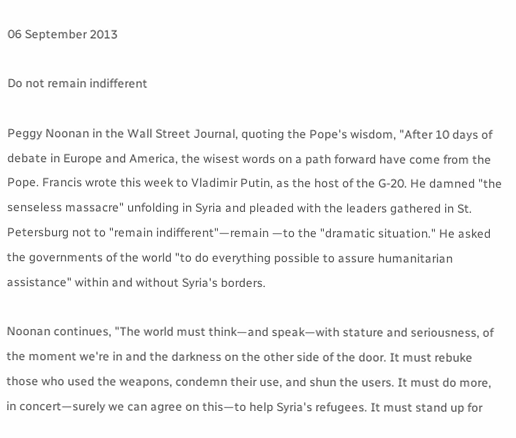06 September 2013

Do not remain indifferent

Peggy Noonan in the Wall Street Journal, quoting the Pope's wisdom, "After 10 days of debate in Europe and America, the wisest words on a path forward have come from the Pope. Francis wrote this week to Vladimir Putin, as the host of the G-20. He damned "the senseless massacre" unfolding in Syria and pleaded with the leaders gathered in St. Petersburg not to "remain indifferent"—remain —to the "dramatic situation." He asked the governments of the world "to do everything possible to assure humanitarian assistance" within and without Syria's borders.

Noonan continues, "The world must think—and speak—with stature and seriousness, of the moment we're in and the darkness on the other side of the door. It must rebuke those who used the weapons, condemn their use, and shun the users. It must do more, in concert—surely we can agree on this—to help Syria's refugees. It must stand up for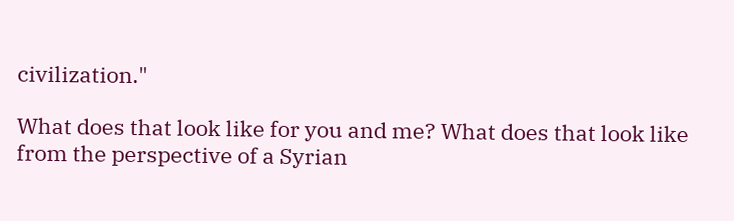civilization."

What does that look like for you and me? What does that look like from the perspective of a Syrian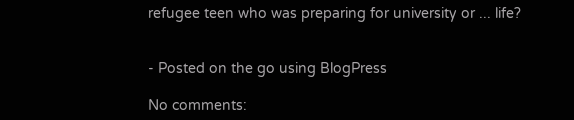refugee teen who was preparing for university or ... life?


- Posted on the go using BlogPress

No comments: